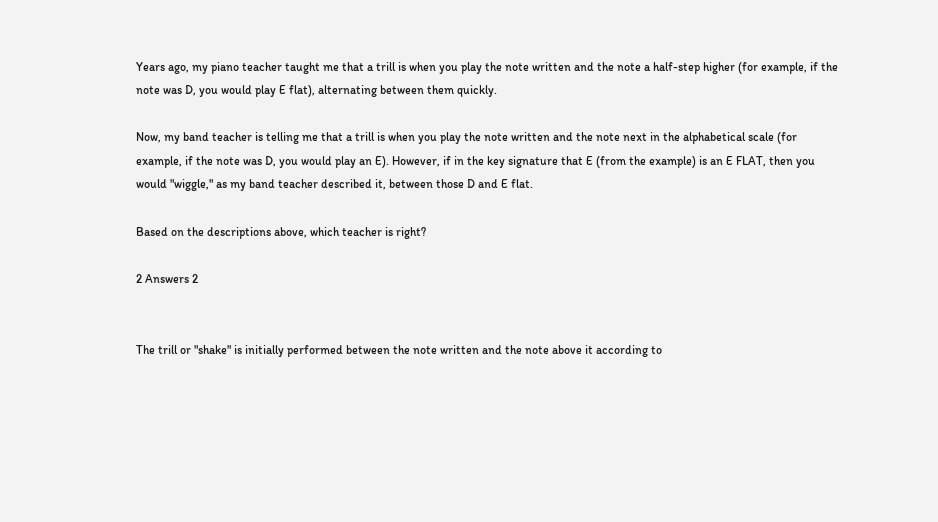Years ago, my piano teacher taught me that a trill is when you play the note written and the note a half-step higher (for example, if the note was D, you would play E flat), alternating between them quickly.

Now, my band teacher is telling me that a trill is when you play the note written and the note next in the alphabetical scale (for example, if the note was D, you would play an E). However, if in the key signature that E (from the example) is an E FLAT, then you would "wiggle," as my band teacher described it, between those D and E flat.

Based on the descriptions above, which teacher is right?

2 Answers 2


The trill or "shake" is initially performed between the note written and the note above it according to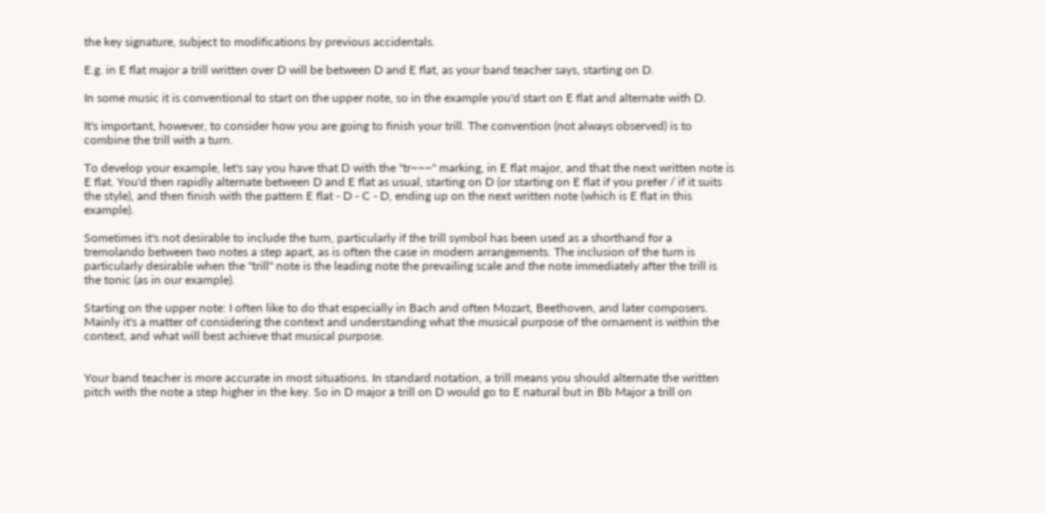the key signature, subject to modifications by previous accidentals.

E.g. in E flat major a trill written over D will be between D and E flat, as your band teacher says, starting on D.

In some music it is conventional to start on the upper note, so in the example you'd start on E flat and alternate with D.

It's important, however, to consider how you are going to finish your trill. The convention (not always observed) is to combine the trill with a turn.

To develop your example, let's say you have that D with the "tr~~~" marking, in E flat major, and that the next written note is E flat. You'd then rapidly alternate between D and E flat as usual, starting on D (or starting on E flat if you prefer / if it suits the style), and then finish with the pattern E flat - D - C - D, ending up on the next written note (which is E flat in this example).

Sometimes it's not desirable to include the turn, particularly if the trill symbol has been used as a shorthand for a tremolando between two notes a step apart, as is often the case in modern arrangements. The inclusion of the turn is particularly desirable when the "trill" note is the leading note the prevailing scale and the note immediately after the trill is the tonic (as in our example).

Starting on the upper note: I often like to do that especially in Bach and often Mozart, Beethoven, and later composers. Mainly it's a matter of considering the context and understanding what the musical purpose of the ornament is within the context, and what will best achieve that musical purpose.


Your band teacher is more accurate in most situations. In standard notation, a trill means you should alternate the written pitch with the note a step higher in the key. So in D major a trill on D would go to E natural but in Bb Major a trill on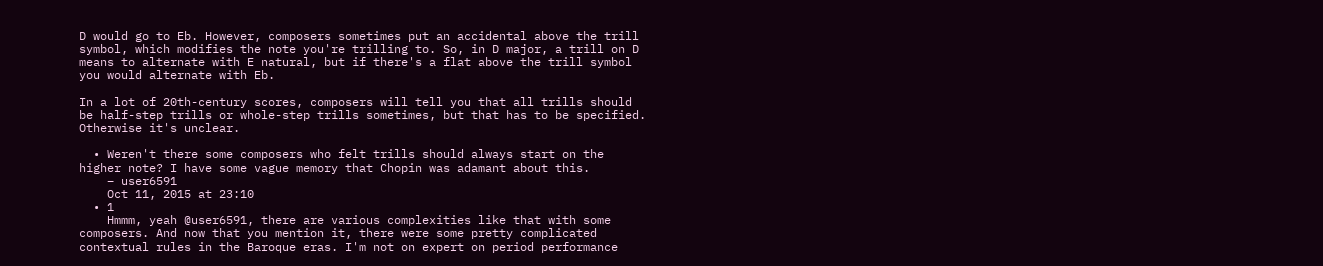D would go to Eb. However, composers sometimes put an accidental above the trill symbol, which modifies the note you're trilling to. So, in D major, a trill on D means to alternate with E natural, but if there's a flat above the trill symbol you would alternate with Eb.

In a lot of 20th-century scores, composers will tell you that all trills should be half-step trills or whole-step trills sometimes, but that has to be specified. Otherwise it's unclear.

  • Weren't there some composers who felt trills should always start on the higher note? I have some vague memory that Chopin was adamant about this.
    – user6591
    Oct 11, 2015 at 23:10
  • 1
    Hmmm, yeah @user6591, there are various complexities like that with some composers. And now that you mention it, there were some pretty complicated contextual rules in the Baroque eras. I'm not on expert on period performance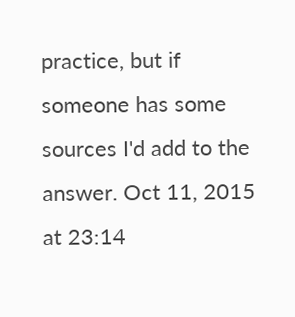practice, but if someone has some sources I'd add to the answer. Oct 11, 2015 at 23:14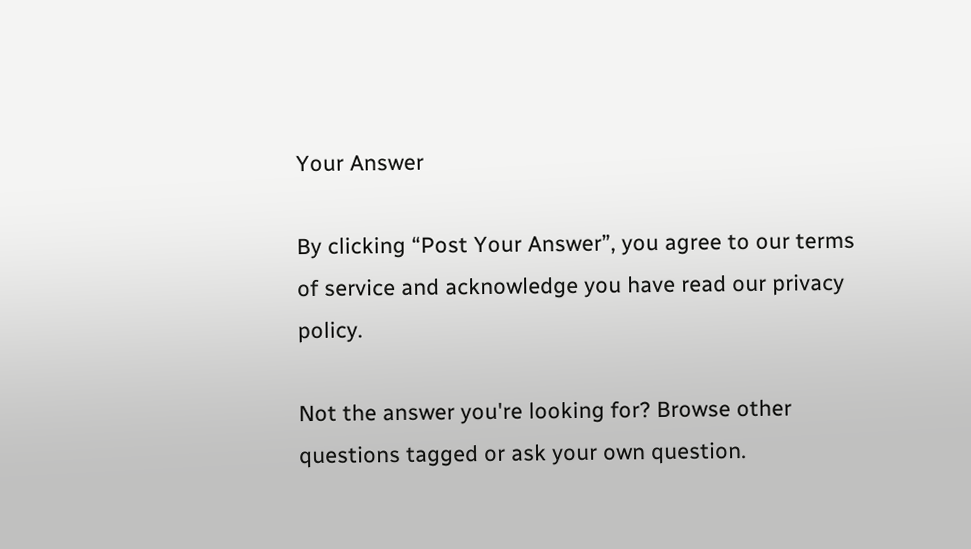Your Answer

By clicking “Post Your Answer”, you agree to our terms of service and acknowledge you have read our privacy policy.

Not the answer you're looking for? Browse other questions tagged or ask your own question.